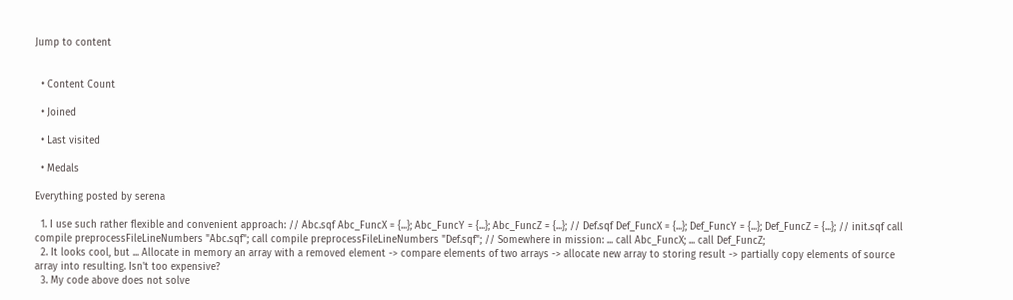Jump to content


  • Content Count

  • Joined

  • Last visited

  • Medals

Everything posted by serena

  1. I use such rather flexible and convenient approach: // Abc.sqf Abc_FuncX = {...}; Abc_FuncY = {...}; Abc_FuncZ = {...}; // Def.sqf Def_FuncX = {...}; Def_FuncY = {...}; Def_FuncZ = {...}; // init.sqf call compile preprocessFileLineNumbers "Abc.sqf"; call compile preprocessFileLineNumbers "Def.sqf"; // Somewhere in mission: ... call Abc_FuncX; ... call Def_FuncZ;
  2. It looks cool, but ... Allocate in memory an array with a removed element -> compare elements of two arrays -> allocate new array to storing result -> partially copy elements of source array into resulting. Isn't too expensive?
  3. My code above does not solve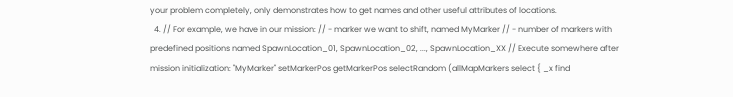your problem completely, only demonstrates how to get names and other useful attributes of locations.
  4. // For example, we have in our mission: // - marker we want to shift, named MyMarker // - number of markers with predefined positions named SpawnLocation_01, SpawnLocation_02, ..., SpawnLocation_XX // Execute somewhere after mission initialization: "MyMarker" setMarkerPos getMarkerPos selectRandom (allMapMarkers select { _x find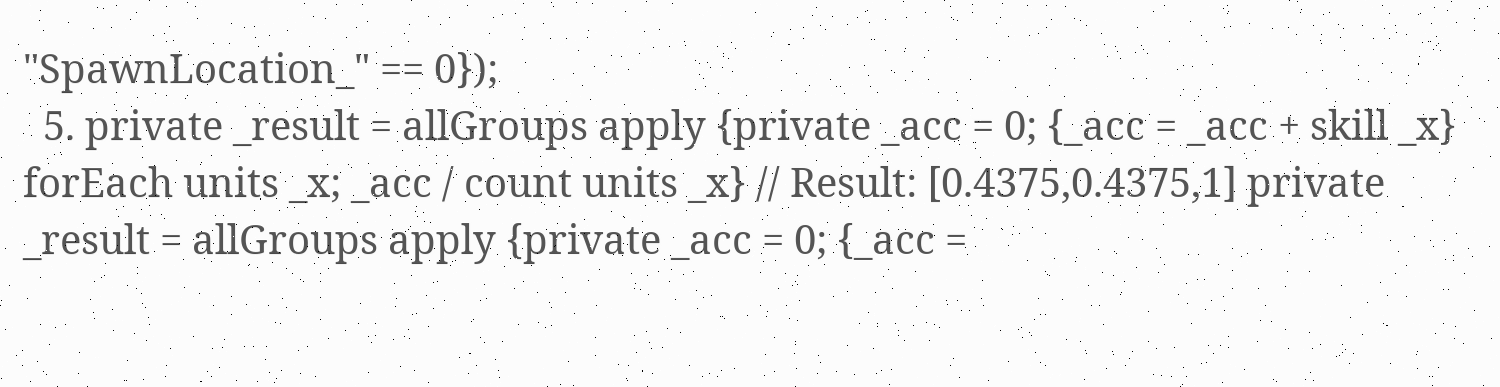"SpawnLocation_" == 0});
  5. private _result = allGroups apply {private _acc = 0; {_acc = _acc + skill _x} forEach units _x; _acc / count units _x} // Result: [0.4375,0.4375,1] private _result = allGroups apply {private _acc = 0; {_acc =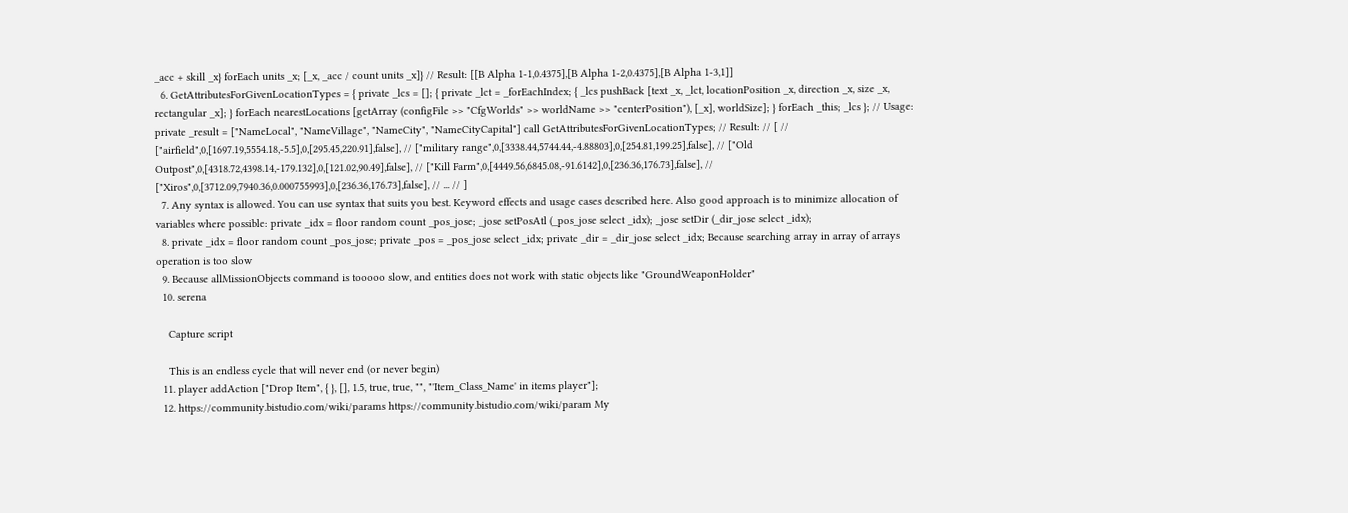_acc + skill _x} forEach units _x; [_x, _acc / count units _x]} // Result: [[B Alpha 1-1,0.4375],[B Alpha 1-2,0.4375],[B Alpha 1-3,1]]
  6. GetAttributesForGivenLocationTypes = { private _lcs = []; { private _lct = _forEachIndex; { _lcs pushBack [text _x, _lct, locationPosition _x, direction _x, size _x, rectangular _x]; } forEach nearestLocations [getArray (configFile >> "CfgWorlds" >> worldName >> "centerPosition"), [_x], worldSize]; } forEach _this; _lcs }; // Usage: private _result = ["NameLocal", "NameVillage", "NameCity", "NameCityCapital"] call GetAttributesForGivenLocationTypes; // Result: // [ // ["airfield",0,[1697.19,5554.18,-5.5],0,[295.45,220.91],false], // ["military range",0,[3338.44,5744.44,-4.88803],0,[254.81,199.25],false], // ["Old Outpost",0,[4318.72,4398.14,-179.132],0,[121.02,90.49],false], // ["Kill Farm",0,[4449.56,6845.08,-91.6142],0,[236.36,176.73],false], // ["Xiros",0,[3712.09,7940.36,0.000755993],0,[236.36,176.73],false], // ... // ]
  7. Any syntax is allowed. You can use syntax that suits you best. Keyword effects and usage cases described here. Also good approach is to minimize allocation of variables where possible: private _idx = floor random count _pos_jose; _jose setPosAtl (_pos_jose select _idx); _jose setDir (_dir_jose select _idx);
  8. private _idx = floor random count _pos_jose; private _pos = _pos_jose select _idx; private _dir = _dir_jose select _idx; Because searching array in array of arrays operation is too slow
  9. Because allMissionObjects command is tooooo slow, and entities does not work with static objects like "GroundWeaponHolder"
  10. serena

    Capture script

    This is an endless cycle that will never end (or never begin)
  11. player addAction ["Drop Item", { }, [], 1.5, true, true, "", "'Item_Class_Name' in items player"];
  12. https://community.bistudio.com/wiki/params https://community.bistudio.com/wiki/param My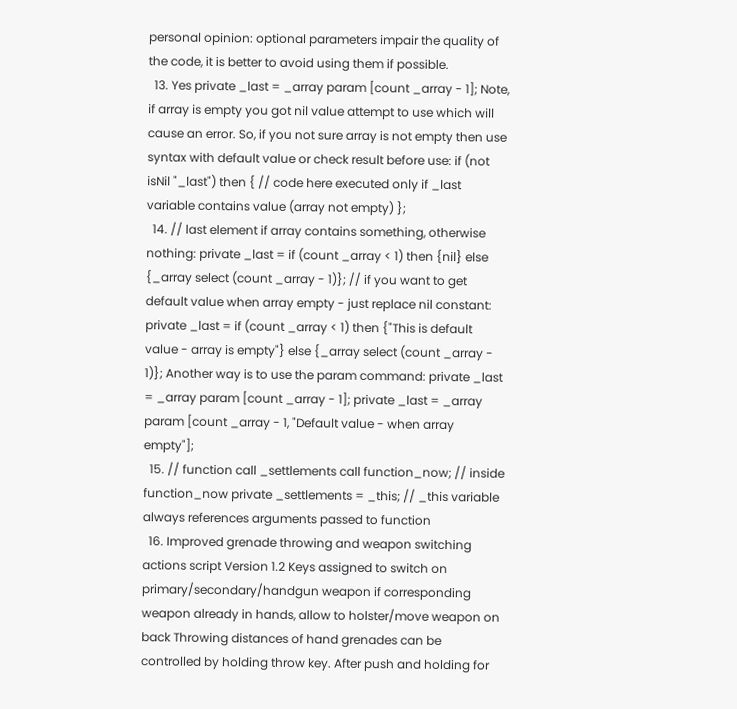personal opinion: optional parameters impair the quality of the code, it is better to avoid using them if possible.
  13. Yes private _last = _array param [count _array - 1]; Note, if array is empty you got nil value attempt to use which will cause an error. So, if you not sure array is not empty then use syntax with default value or check result before use: if (not isNil "_last") then { // code here executed only if _last variable contains value (array not empty) };
  14. // last element if array contains something, otherwise nothing: private _last = if (count _array < 1) then {nil} else {_array select (count _array - 1)}; // if you want to get default value when array empty - just replace nil constant: private _last = if (count _array < 1) then {"This is default value - array is empty"} else {_array select (count _array - 1)}; Another way is to use the param command: private _last = _array param [count _array - 1]; private _last = _array param [count _array - 1, "Default value - when array empty"];
  15. // function call _settlements call function_now; // inside function_now private _settlements = _this; // _this variable always references arguments passed to function
  16. Improved grenade throwing and weapon switching actions script Version 1.2 Keys assigned to switch on primary/secondary/handgun weapon if corresponding weapon already in hands, allow to holster/move weapon on back Throwing distances of hand grenades can be controlled by holding throw key. After push and holding for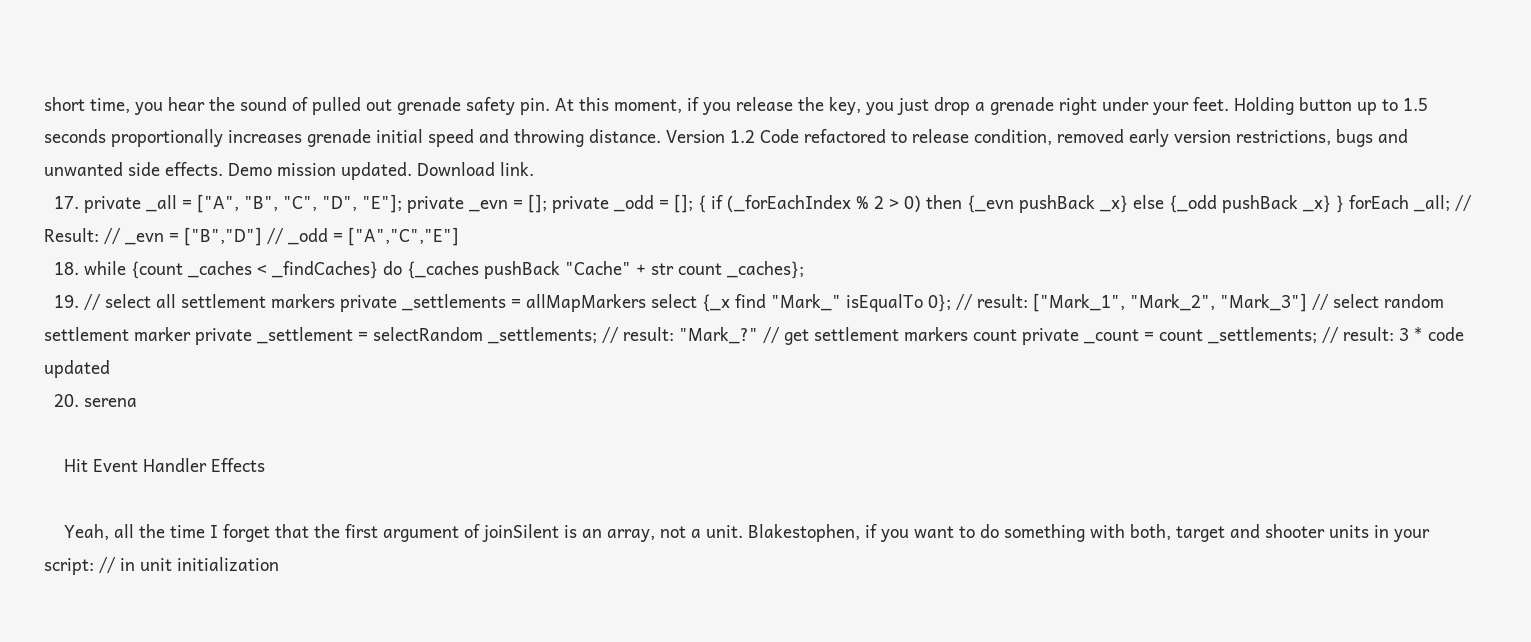short time, you hear the sound of pulled out grenade safety pin. At this moment, if you release the key, you just drop a grenade right under your feet. Holding button up to 1.5 seconds proportionally increases grenade initial speed and throwing distance. Version 1.2 Code refactored to release condition, removed early version restrictions, bugs and unwanted side effects. Demo mission updated. Download link.
  17. private _all = ["A", "B", "C", "D", "E"]; private _evn = []; private _odd = []; { if (_forEachIndex % 2 > 0) then {_evn pushBack _x} else {_odd pushBack _x} } forEach _all; // Result: // _evn = ["B","D"] // _odd = ["A","C","E"]
  18. while {count _caches < _findCaches} do {_caches pushBack "Cache" + str count _caches};
  19. // select all settlement markers private _settlements = allMapMarkers select {_x find "Mark_" isEqualTo 0}; // result: ["Mark_1", "Mark_2", "Mark_3"] // select random settlement marker private _settlement = selectRandom _settlements; // result: "Mark_?" // get settlement markers count private _count = count _settlements; // result: 3 * code updated
  20. serena

    Hit Event Handler Effects

    Yeah, all the time I forget that the first argument of joinSilent is an array, not a unit. Blakestophen, if you want to do something with both, target and shooter units in your script: // in unit initialization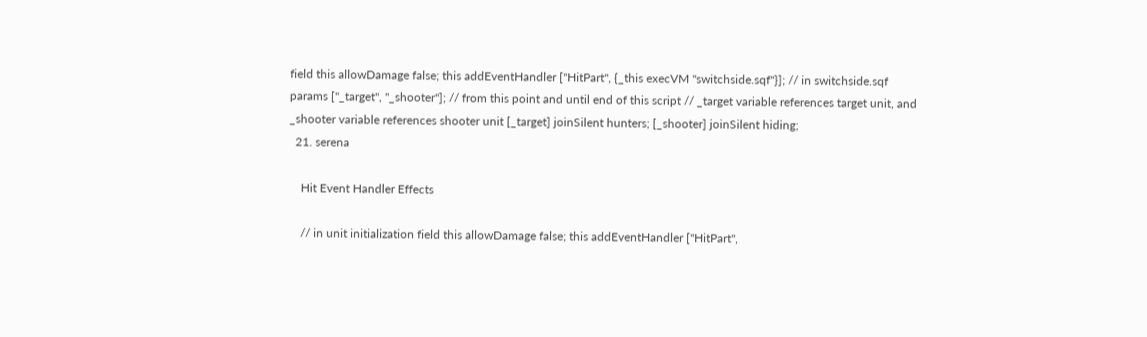field this allowDamage false; this addEventHandler ["HitPart", {_this execVM "switchside.sqf"}]; // in switchside.sqf params ["_target", "_shooter"]; // from this point and until end of this script // _target variable references target unit, and _shooter variable references shooter unit [_target] joinSilent hunters; [_shooter] joinSilent hiding;
  21. serena

    Hit Event Handler Effects

    // in unit initialization field this allowDamage false; this addEventHandler ["HitPart",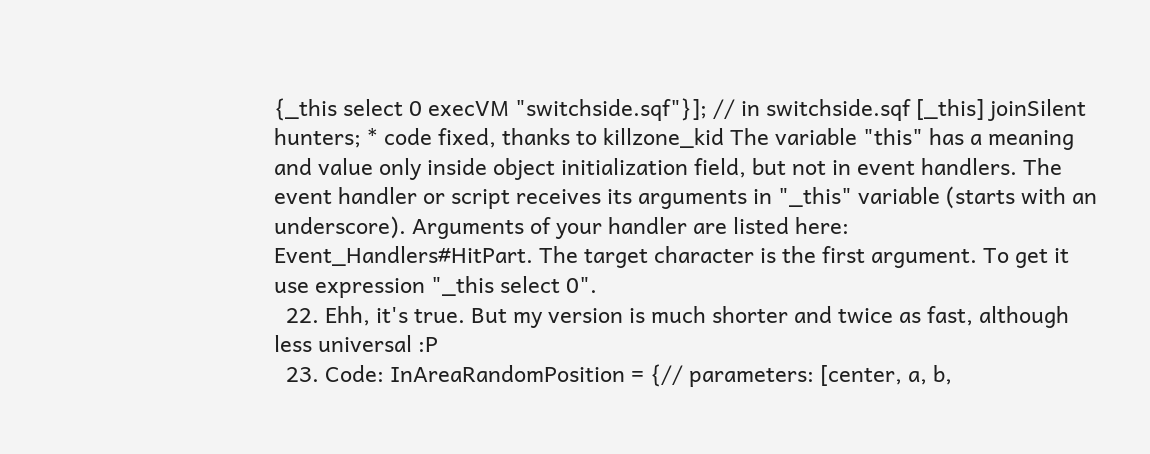{_this select 0 execVM "switchside.sqf"}]; // in switchside.sqf [_this] joinSilent hunters; * code fixed, thanks to killzone_kid The variable "this" has a meaning and value only inside object initialization field, but not in event handlers. The event handler or script receives its arguments in "_this" variable (starts with an underscore). Arguments of your handler are listed here: Event_Handlers#HitPart. The target character is the first argument. To get it use expression "_this select 0".
  22. Ehh, it's true. But my version is much shorter and twice as fast, although less universal :P
  23. Code: InAreaRandomPosition = {// parameters: [center, a, b,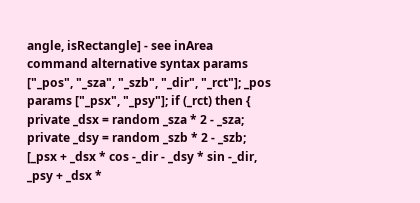angle, isRectangle] - see inArea command alternative syntax params ["_pos", "_sza", "_szb", "_dir", "_rct"]; _pos params ["_psx", "_psy"]; if (_rct) then { private _dsx = random _sza * 2 - _sza; private _dsy = random _szb * 2 - _szb; [_psx + _dsx * cos -_dir - _dsy * sin -_dir, _psy + _dsx *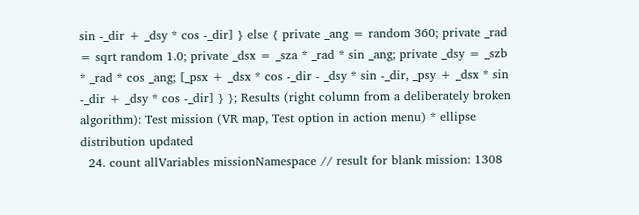sin -_dir + _dsy * cos -_dir] } else { private _ang = random 360; private _rad = sqrt random 1.0; private _dsx = _sza * _rad * sin _ang; private _dsy = _szb * _rad * cos _ang; [_psx + _dsx * cos -_dir - _dsy * sin -_dir, _psy + _dsx * sin -_dir + _dsy * cos -_dir] } }; Results (right column from a deliberately broken algorithm): Test mission (VR map, Test option in action menu) * ellipse distribution updated
  24. count allVariables missionNamespace // result for blank mission: 1308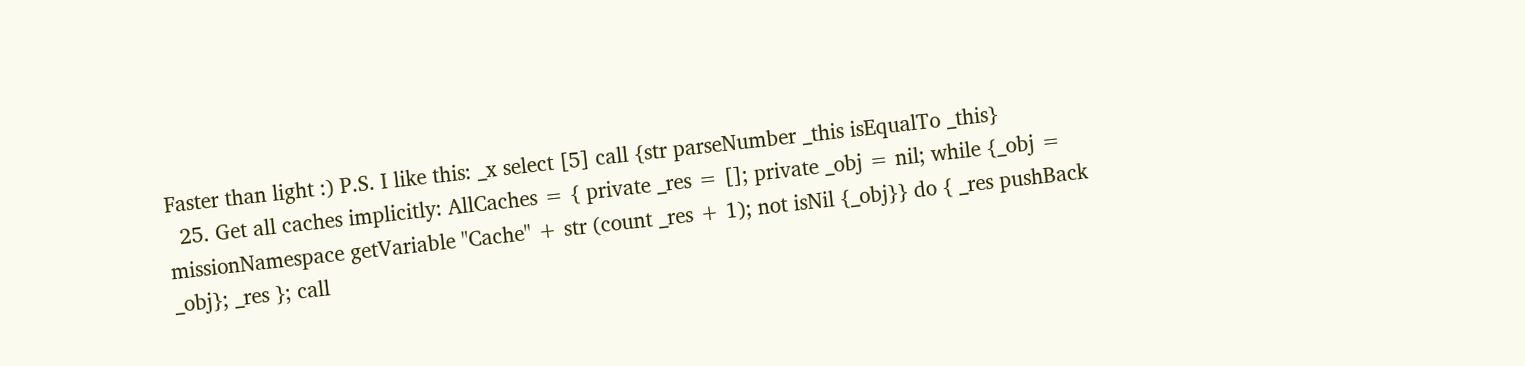Faster than light :) P.S. I like this: _x select [5] call {str parseNumber _this isEqualTo _this}
  25. Get all caches implicitly: AllCaches = { private _res = []; private _obj = nil; while {_obj = missionNamespace getVariable "Cache" + str (count _res + 1); not isNil {_obj}} do { _res pushBack _obj}; _res }; call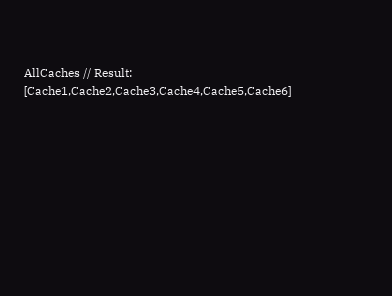AllCaches // Result: [Cache1,Cache2,Cache3,Cache4,Cache5,Cache6]